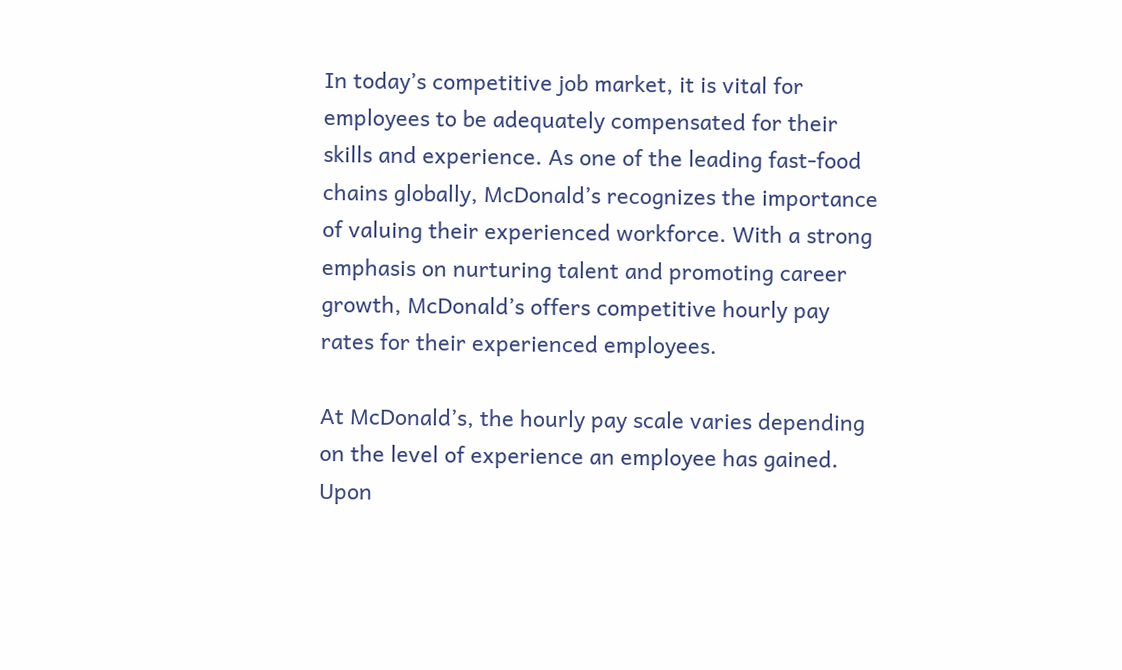In today’s competitive job market, it is vital for employees to be adequately compensated for their skills and experience. As one of the leading fast-food chains globally, McDonald’s recognizes the importance of valuing their experienced workforce. With a strong emphasis on nurturing talent and promoting career growth, McDonald’s offers competitive hourly pay rates for their experienced employees.

At McDonald’s, the hourly pay scale varies depending on the level of experience an employee has gained. Upon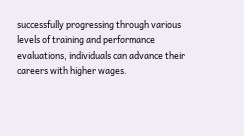successfully progressing through various levels of training and performance evaluations, individuals can advance their careers with higher wages.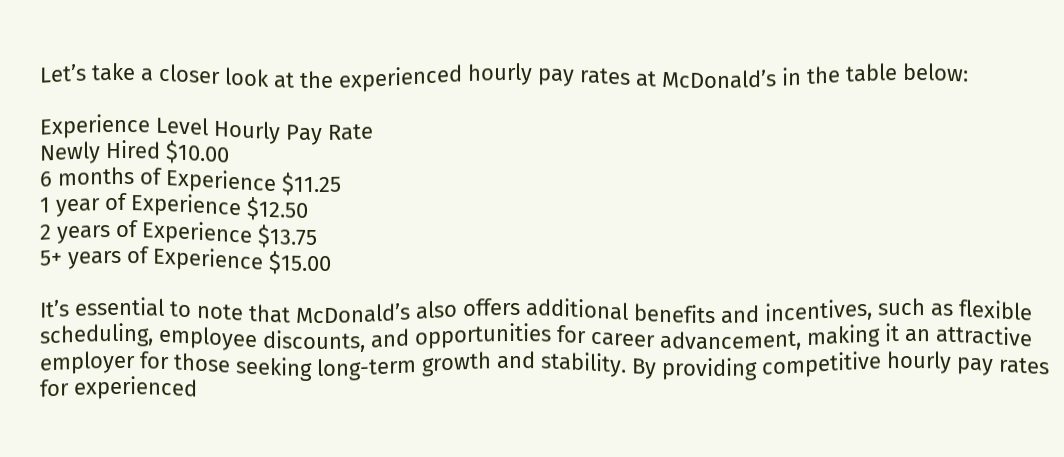Let’s take a closer look at the experienced hourly pay rates at McDonald’s in the table below:

Experience Level Hourly Pay Rate
Newly Hired $10.00
6 months of Experience $11.25
1 year of Experience $12.50
2 years of Experience $13.75
5+ years of Experience $15.00

It’s essential to note that McDonald’s also offers additional benefits and incentives, such as flexible scheduling, employee discounts, and opportunities for career advancement, making it an attractive employer for those seeking long-term growth and stability. By providing competitive hourly pay rates for experienced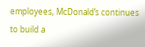employees, McDonald’s continues to build a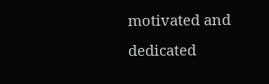motivated and dedicated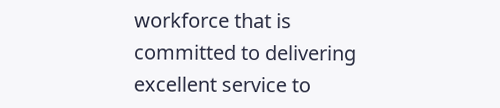workforce that is committed to delivering excellent service to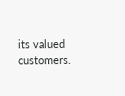its valued customers.